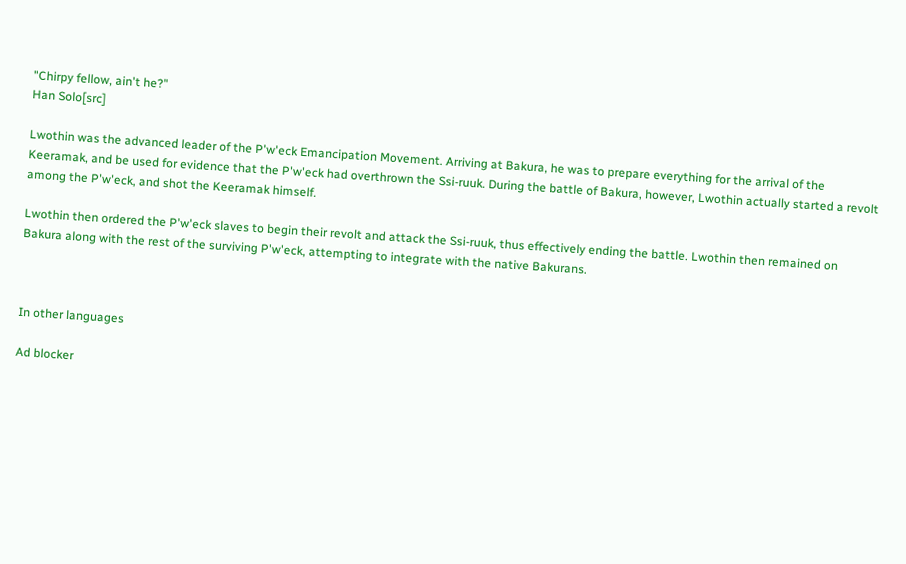"Chirpy fellow, ain't he?"
Han Solo[src]

Lwothin was the advanced leader of the P'w'eck Emancipation Movement. Arriving at Bakura, he was to prepare everything for the arrival of the Keeramak, and be used for evidence that the P'w'eck had overthrown the Ssi-ruuk. During the battle of Bakura, however, Lwothin actually started a revolt among the P'w'eck, and shot the Keeramak himself.

Lwothin then ordered the P'w'eck slaves to begin their revolt and attack the Ssi-ruuk, thus effectively ending the battle. Lwothin then remained on Bakura along with the rest of the surviving P'w'eck, attempting to integrate with the native Bakurans.



In other languages

Ad blocker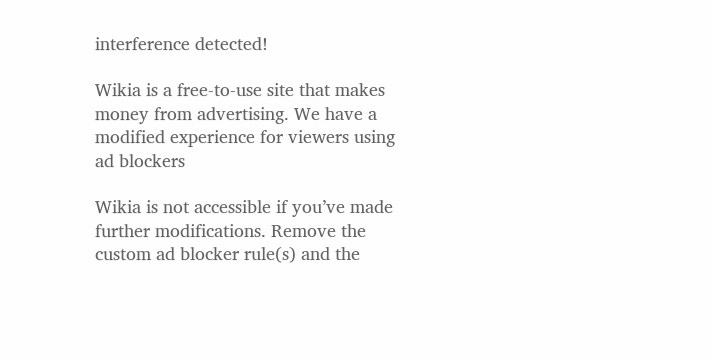interference detected!

Wikia is a free-to-use site that makes money from advertising. We have a modified experience for viewers using ad blockers

Wikia is not accessible if you’ve made further modifications. Remove the custom ad blocker rule(s) and the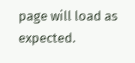page will load as expected.